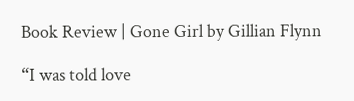Book Review | Gone Girl by Gillian Flynn

“I was told love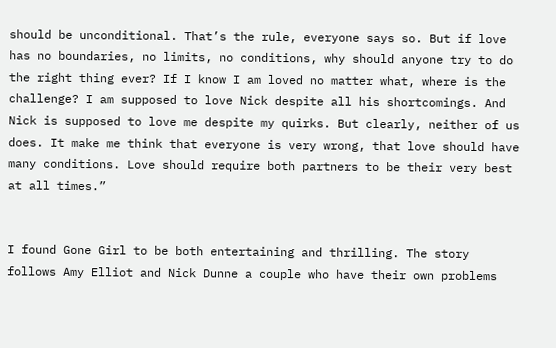should be unconditional. That’s the rule, everyone says so. But if love has no boundaries, no limits, no conditions, why should anyone try to do the right thing ever? If I know I am loved no matter what, where is the challenge? I am supposed to love Nick despite all his shortcomings. And Nick is supposed to love me despite my quirks. But clearly, neither of us does. It make me think that everyone is very wrong, that love should have many conditions. Love should require both partners to be their very best at all times.”


I found Gone Girl to be both entertaining and thrilling. The story follows Amy Elliot and Nick Dunne a couple who have their own problems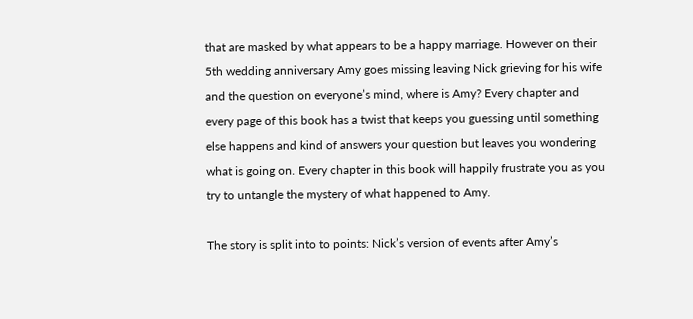that are masked by what appears to be a happy marriage. However on their 5th wedding anniversary Amy goes missing leaving Nick grieving for his wife and the question on everyone’s mind, where is Amy? Every chapter and every page of this book has a twist that keeps you guessing until something else happens and kind of answers your question but leaves you wondering what is going on. Every chapter in this book will happily frustrate you as you try to untangle the mystery of what happened to Amy.

The story is split into to points: Nick’s version of events after Amy’s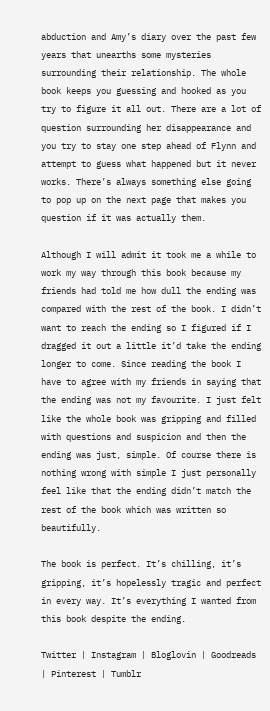abduction and Amy’s diary over the past few years that unearths some mysteries surrounding their relationship. The whole book keeps you guessing and hooked as you try to figure it all out. There are a lot of question surrounding her disappearance and you try to stay one step ahead of Flynn and attempt to guess what happened but it never works. There’s always something else going to pop up on the next page that makes you question if it was actually them.

Although I will admit it took me a while to work my way through this book because my friends had told me how dull the ending was compared with the rest of the book. I didn’t want to reach the ending so I figured if I dragged it out a little it’d take the ending longer to come. Since reading the book I have to agree with my friends in saying that the ending was not my favourite. I just felt like the whole book was gripping and filled with questions and suspicion and then the ending was just, simple. Of course there is nothing wrong with simple I just personally feel like that the ending didn’t match the rest of the book which was written so beautifully.

The book is perfect. It’s chilling, it’s gripping, it’s hopelessly tragic and perfect in every way. It’s everything I wanted from this book despite the ending.

Twitter | Instagram | Bloglovin | Goodreads | Pinterest | Tumblr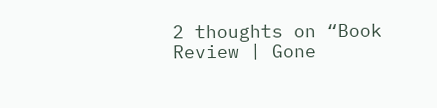2 thoughts on “Book Review | Gone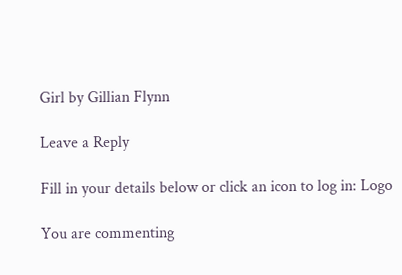Girl by Gillian Flynn

Leave a Reply

Fill in your details below or click an icon to log in: Logo

You are commenting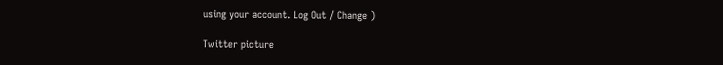using your account. Log Out / Change )

Twitter picture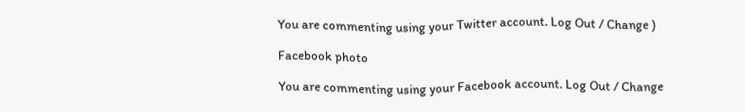You are commenting using your Twitter account. Log Out / Change )

Facebook photo

You are commenting using your Facebook account. Log Out / Change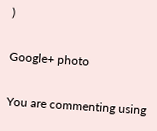)

Google+ photo

You are commenting using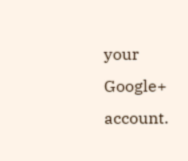your Google+ account.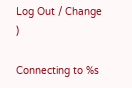Log Out / Change )

Connecting to %s